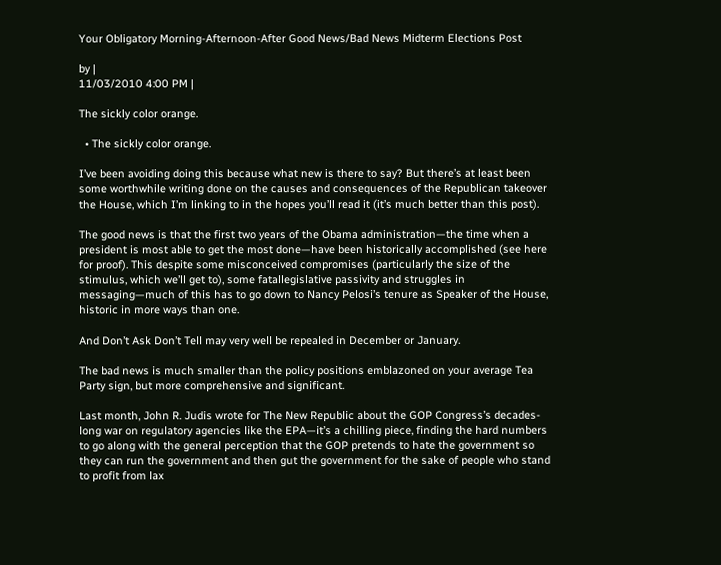Your Obligatory Morning-Afternoon-After Good News/Bad News Midterm Elections Post

by |
11/03/2010 4:00 PM |

The sickly color orange.

  • The sickly color orange.

I’ve been avoiding doing this because what new is there to say? But there’s at least been some worthwhile writing done on the causes and consequences of the Republican takeover the House, which I’m linking to in the hopes you’ll read it (it’s much better than this post).

The good news is that the first two years of the Obama administration—the time when a president is most able to get the most done—have been historically accomplished (see here for proof). This despite some misconceived compromises (particularly the size of the stimulus, which we’ll get to), some fatallegislative passivity and struggles in messaging—much of this has to go down to Nancy Pelosi’s tenure as Speaker of the House, historic in more ways than one.

And Don’t Ask Don’t Tell may very well be repealed in December or January.

The bad news is much smaller than the policy positions emblazoned on your average Tea Party sign, but more comprehensive and significant.

Last month, John R. Judis wrote for The New Republic about the GOP Congress’s decades-long war on regulatory agencies like the EPA—it’s a chilling piece, finding the hard numbers to go along with the general perception that the GOP pretends to hate the government so they can run the government and then gut the government for the sake of people who stand to profit from lax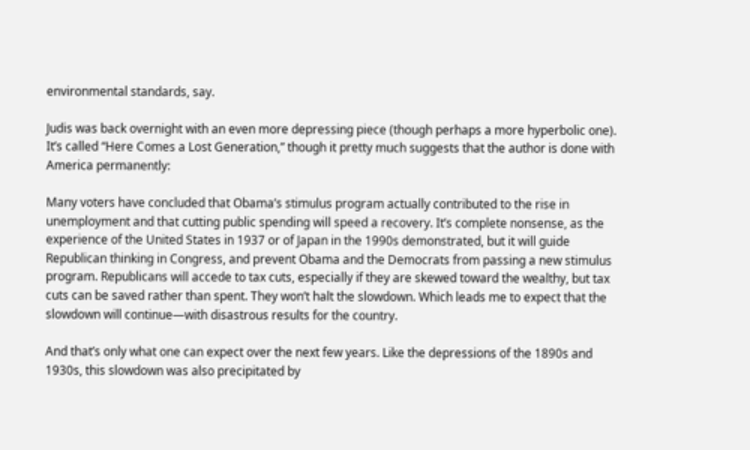environmental standards, say.

Judis was back overnight with an even more depressing piece (though perhaps a more hyperbolic one). It’s called “Here Comes a Lost Generation,” though it pretty much suggests that the author is done with America permanently:

Many voters have concluded that Obama’s stimulus program actually contributed to the rise in unemployment and that cutting public spending will speed a recovery. It’s complete nonsense, as the experience of the United States in 1937 or of Japan in the 1990s demonstrated, but it will guide Republican thinking in Congress, and prevent Obama and the Democrats from passing a new stimulus program. Republicans will accede to tax cuts, especially if they are skewed toward the wealthy, but tax cuts can be saved rather than spent. They won’t halt the slowdown. Which leads me to expect that the slowdown will continue—with disastrous results for the country.

And that’s only what one can expect over the next few years. Like the depressions of the 1890s and 1930s, this slowdown was also precipitated by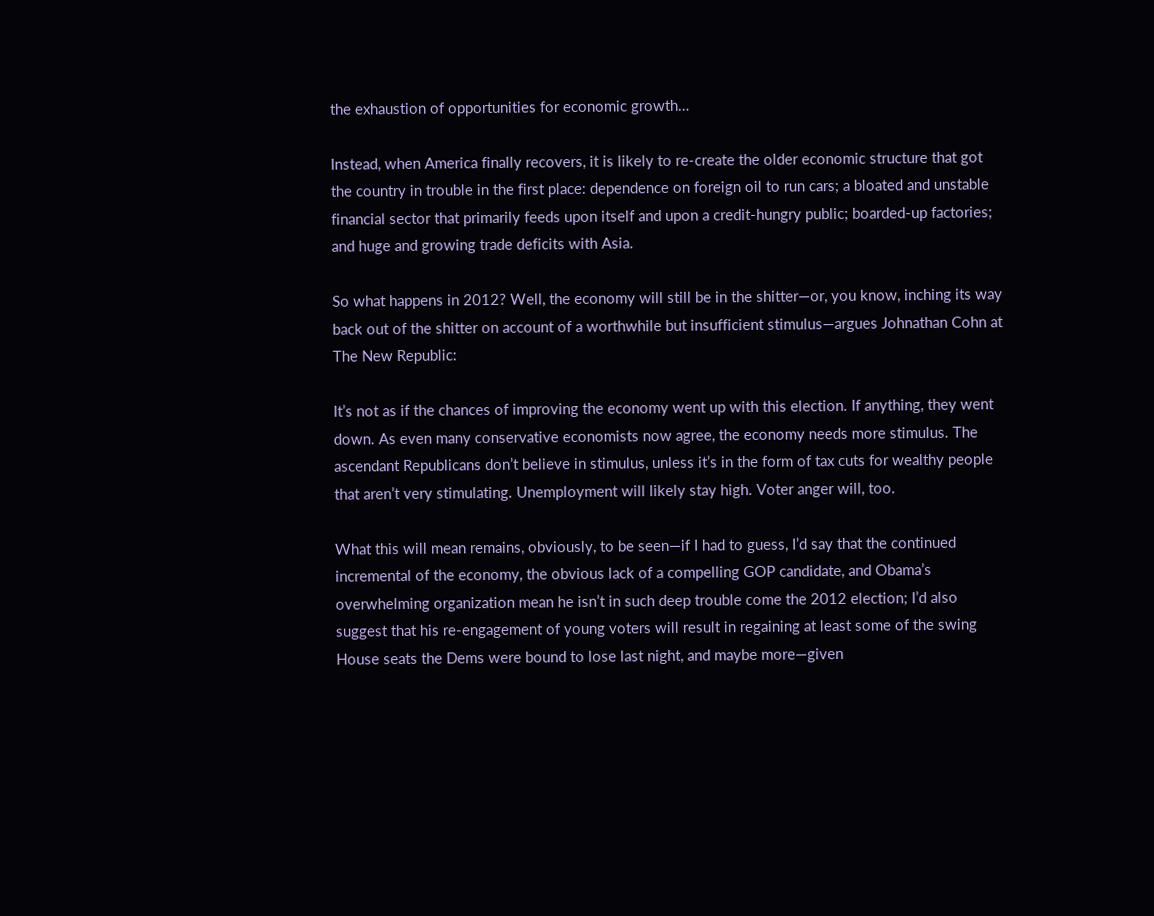the exhaustion of opportunities for economic growth…

Instead, when America finally recovers, it is likely to re-create the older economic structure that got the country in trouble in the first place: dependence on foreign oil to run cars; a bloated and unstable financial sector that primarily feeds upon itself and upon a credit-hungry public; boarded-up factories; and huge and growing trade deficits with Asia.

So what happens in 2012? Well, the economy will still be in the shitter—or, you know, inching its way back out of the shitter on account of a worthwhile but insufficient stimulus—argues Johnathan Cohn at The New Republic:

It’s not as if the chances of improving the economy went up with this election. If anything, they went down. As even many conservative economists now agree, the economy needs more stimulus. The ascendant Republicans don’t believe in stimulus, unless it’s in the form of tax cuts for wealthy people that aren’t very stimulating. Unemployment will likely stay high. Voter anger will, too.

What this will mean remains, obviously, to be seen—if I had to guess, I’d say that the continued incremental of the economy, the obvious lack of a compelling GOP candidate, and Obama’s overwhelming organization mean he isn’t in such deep trouble come the 2012 election; I’d also suggest that his re-engagement of young voters will result in regaining at least some of the swing House seats the Dems were bound to lose last night, and maybe more—given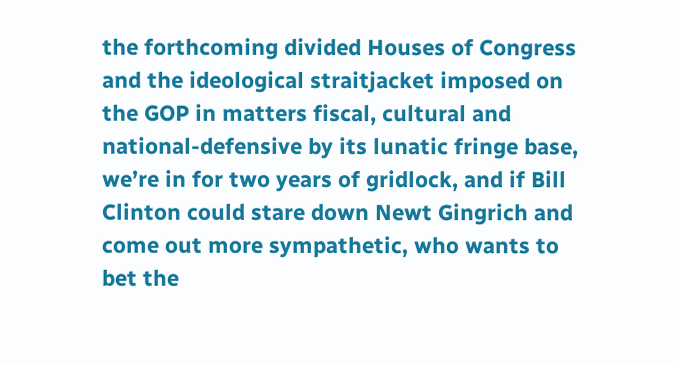the forthcoming divided Houses of Congress and the ideological straitjacket imposed on the GOP in matters fiscal, cultural and national-defensive by its lunatic fringe base, we’re in for two years of gridlock, and if Bill Clinton could stare down Newt Gingrich and come out more sympathetic, who wants to bet the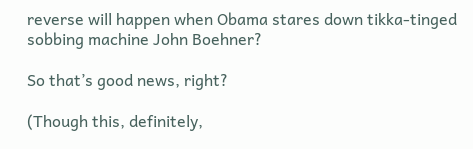reverse will happen when Obama stares down tikka-tinged sobbing machine John Boehner?

So that’s good news, right?

(Though this, definitely,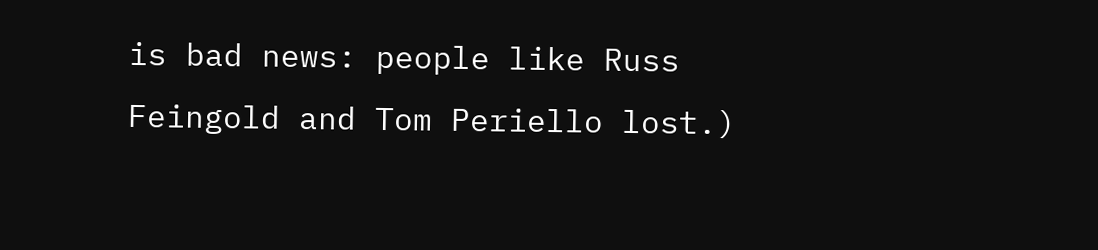is bad news: people like Russ Feingold and Tom Periello lost.)